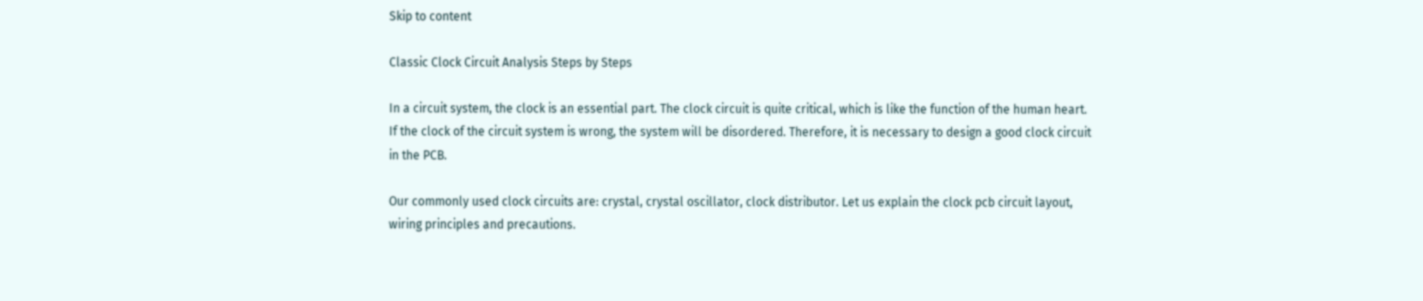Skip to content

Classic Clock Circuit Analysis Steps by Steps

In a circuit system, the clock is an essential part. The clock circuit is quite critical, which is like the function of the human heart. If the clock of the circuit system is wrong, the system will be disordered. Therefore, it is necessary to design a good clock circuit in the PCB.

Our commonly used clock circuits are: crystal, crystal oscillator, clock distributor. Let us explain the clock pcb circuit layout, wiring principles and precautions.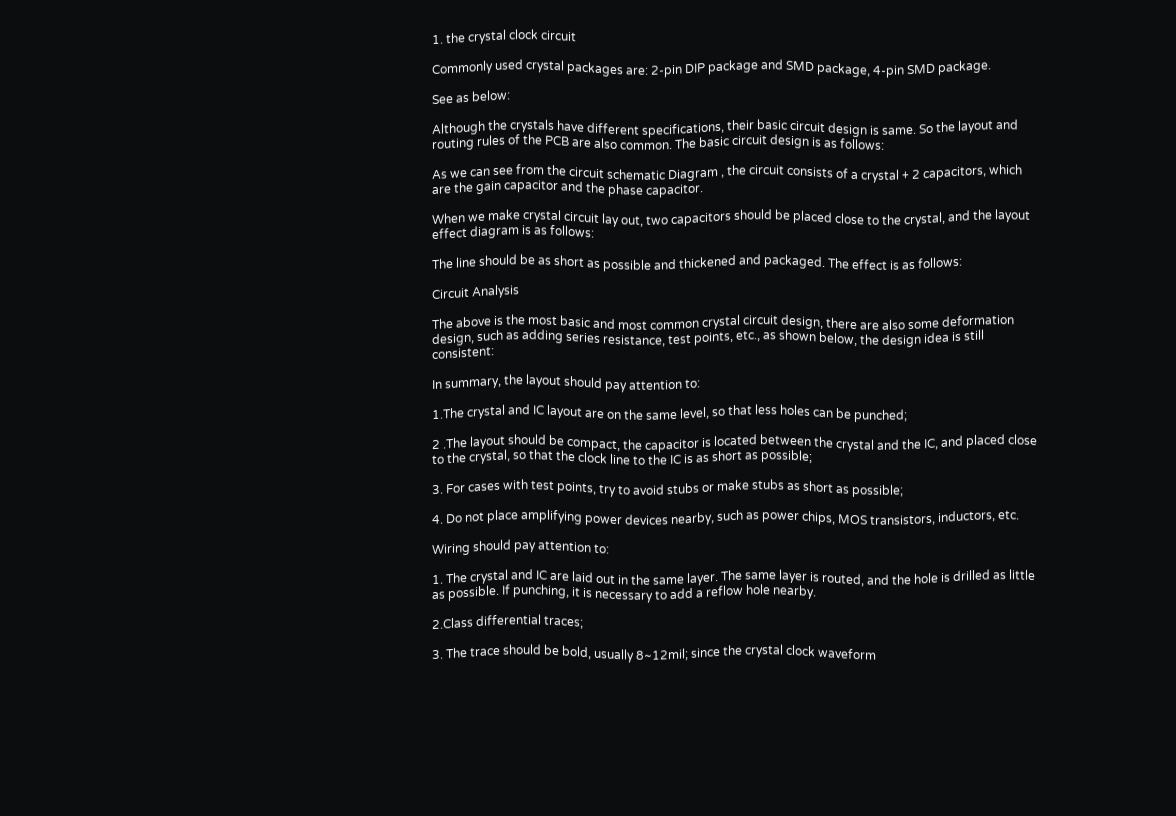1. the crystal clock circuit

Commonly used crystal packages are: 2-pin DIP package and SMD package, 4-pin SMD package.

See as below:

Although the crystals have different specifications, their basic circuit design is same. So the layout and routing rules of the PCB are also common. The basic circuit design is as follows:

As we can see from the circuit schematic Diagram , the circuit consists of a crystal + 2 capacitors, which are the gain capacitor and the phase capacitor.

When we make crystal circuit lay out, two capacitors should be placed close to the crystal, and the layout effect diagram is as follows:

The line should be as short as possible and thickened and packaged. The effect is as follows:

Circuit Analysis

The above is the most basic and most common crystal circuit design, there are also some deformation design, such as adding series resistance, test points, etc., as shown below, the design idea is still consistent:

In summary, the layout should pay attention to:

1.The crystal and IC layout are on the same level, so that less holes can be punched;

2 .The layout should be compact, the capacitor is located between the crystal and the IC, and placed close to the crystal, so that the clock line to the IC is as short as possible;

3. For cases with test points, try to avoid stubs or make stubs as short as possible;

4. Do not place amplifying power devices nearby, such as power chips, MOS transistors, inductors, etc.

Wiring should pay attention to:

1. The crystal and IC are laid out in the same layer. The same layer is routed, and the hole is drilled as little as possible. If punching, it is necessary to add a reflow hole nearby.

2.Class differential traces;

3. The trace should be bold, usually 8~12mil; since the crystal clock waveform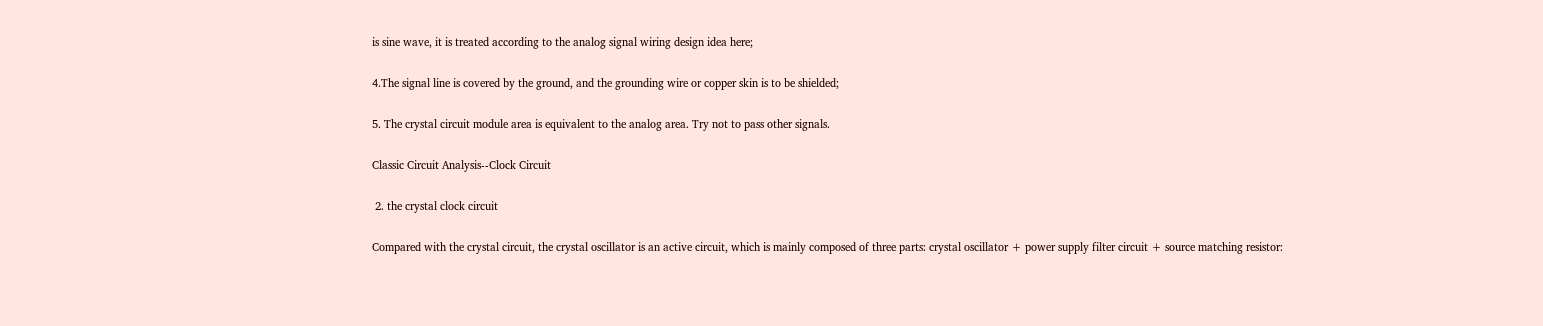is sine wave, it is treated according to the analog signal wiring design idea here;

4.The signal line is covered by the ground, and the grounding wire or copper skin is to be shielded;

5. The crystal circuit module area is equivalent to the analog area. Try not to pass other signals.

Classic Circuit Analysis--Clock Circuit

 2. the crystal clock circuit

Compared with the crystal circuit, the crystal oscillator is an active circuit, which is mainly composed of three parts: crystal oscillator + power supply filter circuit + source matching resistor: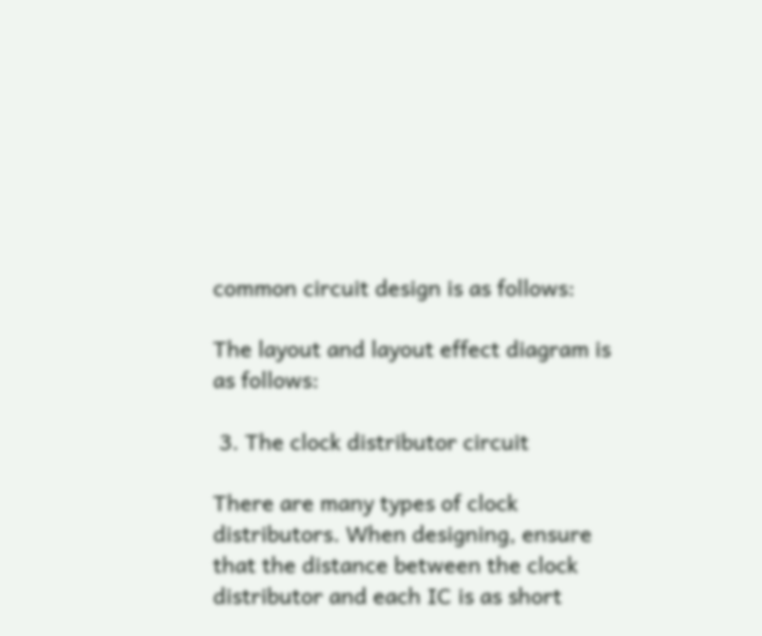common circuit design is as follows:

The layout and layout effect diagram is as follows:

 3. The clock distributor circuit

There are many types of clock distributors. When designing, ensure that the distance between the clock distributor and each IC is as short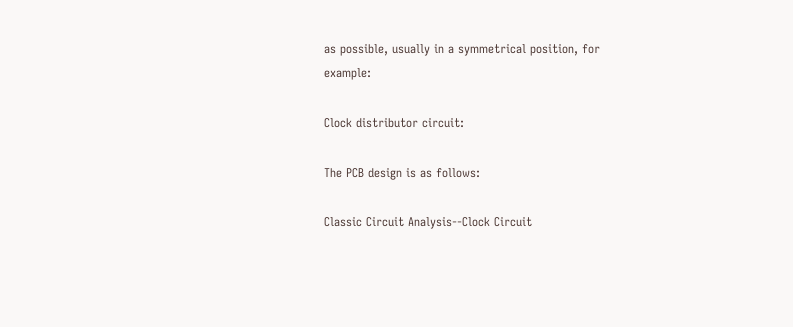as possible, usually in a symmetrical position, for example:

Clock distributor circuit:

The PCB design is as follows:

Classic Circuit Analysis--Clock Circuit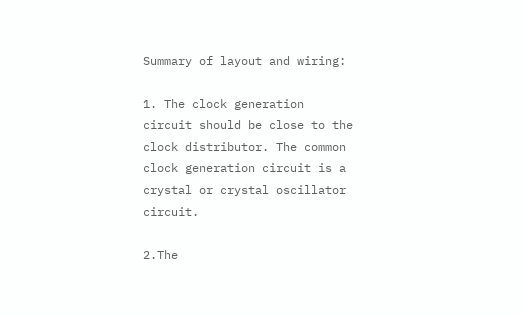Summary of layout and wiring:

1. The clock generation circuit should be close to the clock distributor. The common clock generation circuit is a crystal or crystal oscillator circuit.

2.The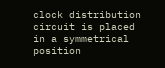clock distribution circuit is placed in a symmetrical position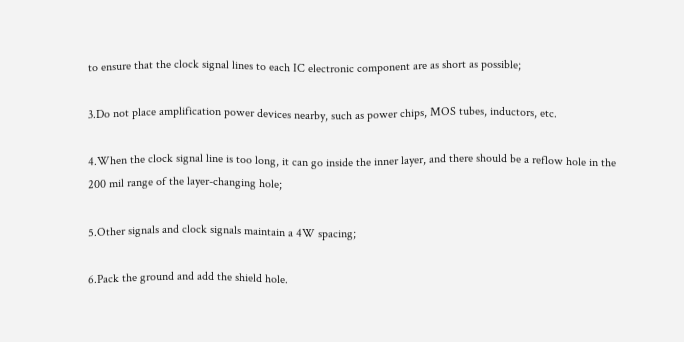to ensure that the clock signal lines to each IC electronic component are as short as possible;

3.Do not place amplification power devices nearby, such as power chips, MOS tubes, inductors, etc.

4.When the clock signal line is too long, it can go inside the inner layer, and there should be a reflow hole in the 200 mil range of the layer-changing hole;

5.Other signals and clock signals maintain a 4W spacing;

6.Pack the ground and add the shield hole.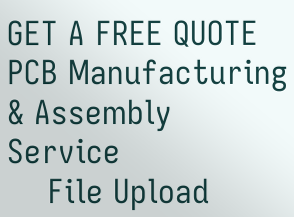GET A FREE QUOTE PCB Manufacturing & Assembly Service
    File Upload